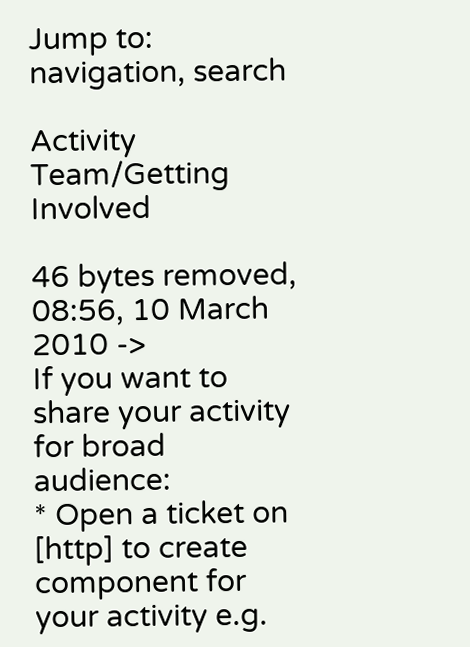Jump to: navigation, search

Activity Team/Getting Involved

46 bytes removed, 08:56, 10 March 2010 ->
If you want to share your activity for broad audience:
* Open a ticket on [http] to create component for your activity e.g.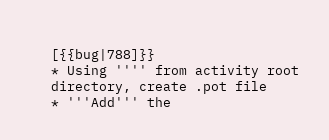[{{bug|788]}}
* Using '''' from activity root directory, create .pot file
* '''Add''' the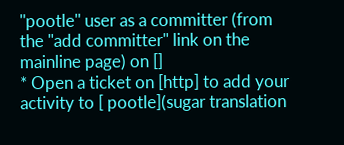''pootle'' user as a committer (from the "add committer" link on the mainline page) on []
* Open a ticket on [http] to add your activity to [ pootle](sugar translation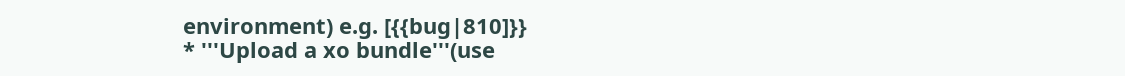environment) e.g. [{{bug|810]}}
* '''Upload a xo bundle'''(use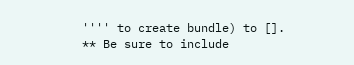'''' to create bundle) to [].
** Be sure to include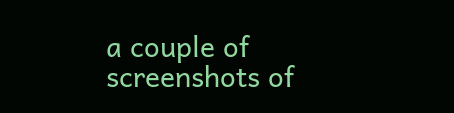a couple of screenshots of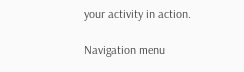your activity in action.

Navigation menu